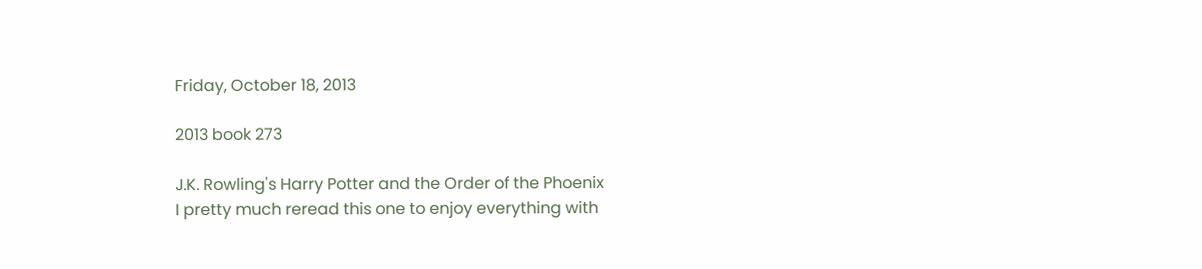Friday, October 18, 2013

2013 book 273

J.K. Rowling's Harry Potter and the Order of the Phoenix
I pretty much reread this one to enjoy everything with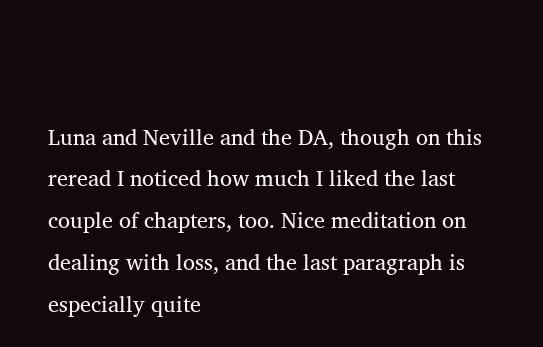Luna and Neville and the DA, though on this reread I noticed how much I liked the last couple of chapters, too. Nice meditation on dealing with loss, and the last paragraph is especially quite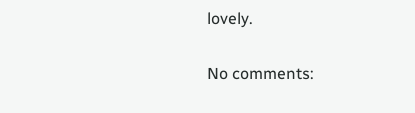lovely.

No comments: